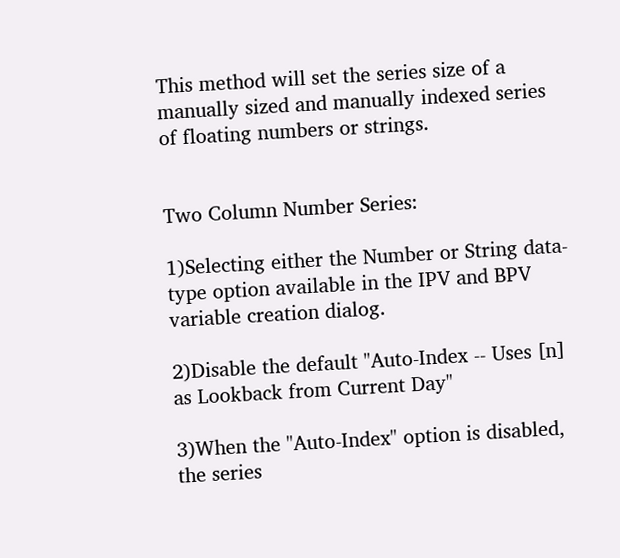This method will set the series size of a manually sized and manually indexed series of floating numbers or strings.


Two Column Number Series:

1)Selecting either the Number or String data-type option available in the IPV and BPV variable creation dialog.

2)Disable the default "Auto-Index -- Uses [n] as Lookback from Current Day"

3)When the "Auto-Index" option is disabled, the series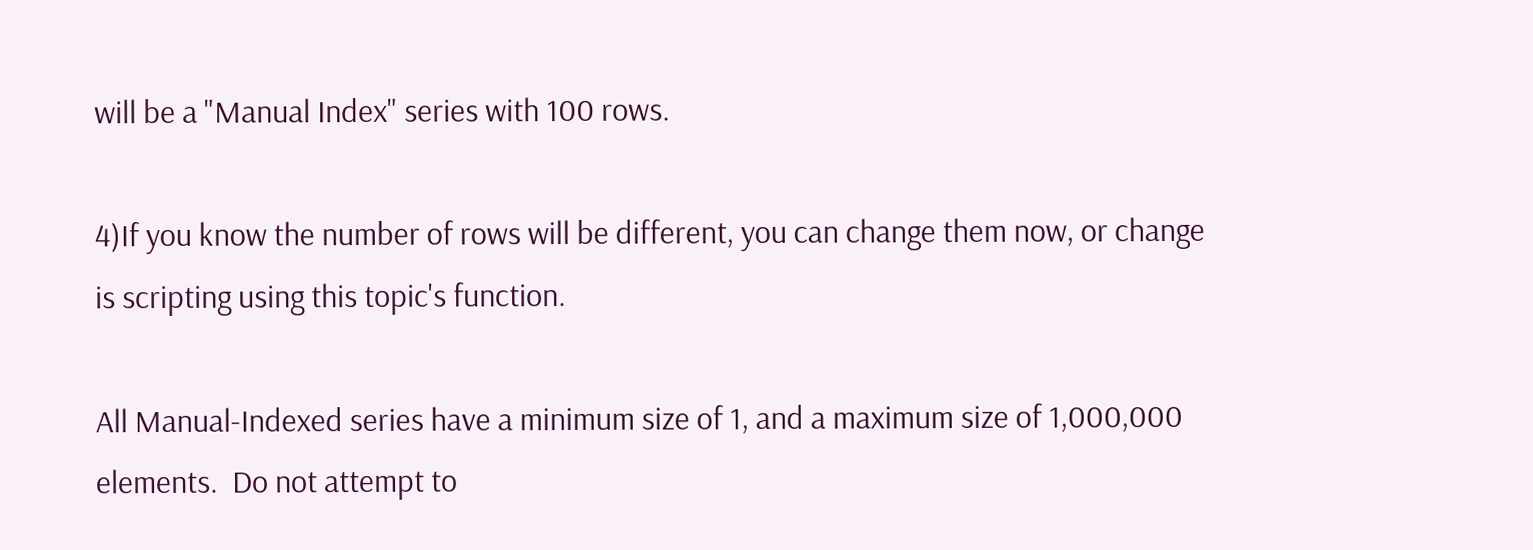will be a "Manual Index" series with 100 rows.

4)If you know the number of rows will be different, you can change them now, or change is scripting using this topic's function.

All Manual-Indexed series have a minimum size of 1, and a maximum size of 1,000,000 elements.  Do not attempt to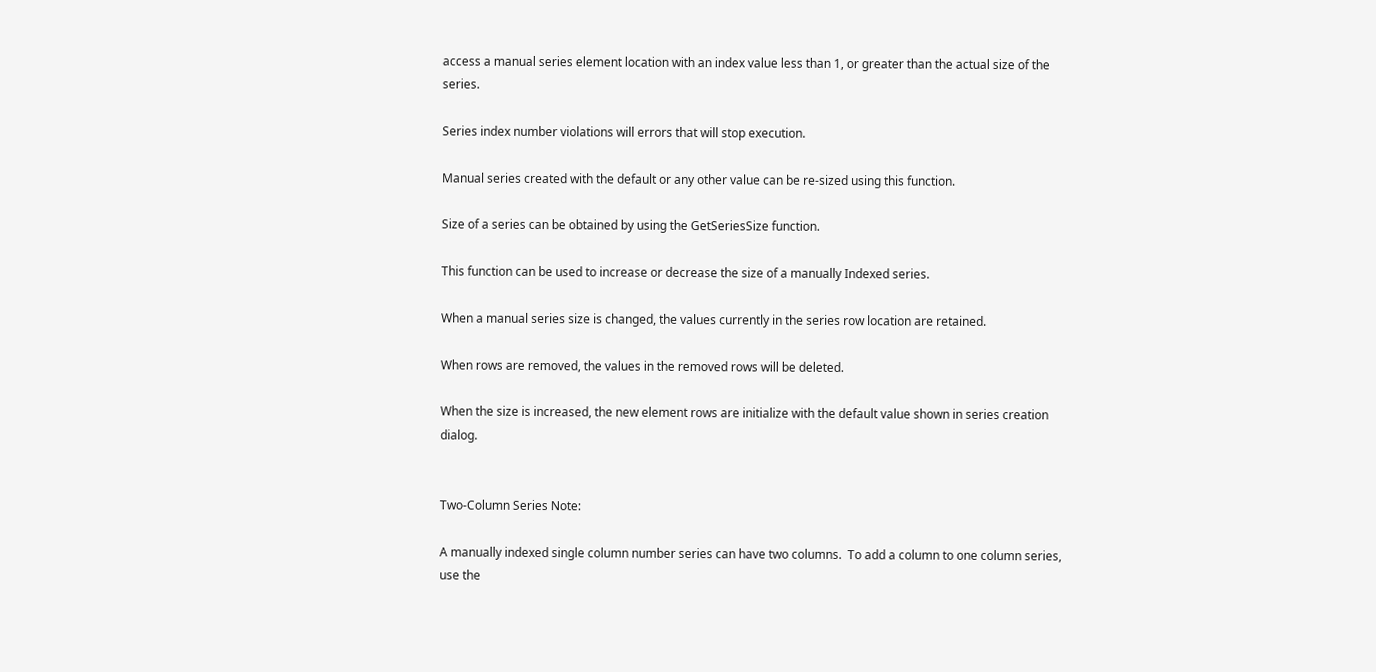access a manual series element location with an index value less than 1, or greater than the actual size of the series.

Series index number violations will errors that will stop execution.

Manual series created with the default or any other value can be re-sized using this function.

Size of a series can be obtained by using the GetSeriesSize function.

This function can be used to increase or decrease the size of a manually Indexed series.

When a manual series size is changed, the values currently in the series row location are retained.

When rows are removed, the values in the removed rows will be deleted.

When the size is increased, the new element rows are initialize with the default value shown in series creation dialog.


Two-Column Series Note:

A manually indexed single column number series can have two columns.  To add a column to one column series, use the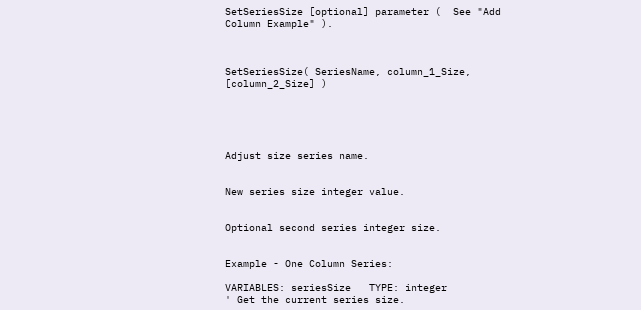SetSeriesSize [optional] parameter (  See "Add Column Example" ).



SetSeriesSize( SeriesName, column_1_Size, [column_2_Size] )





Adjust size series name.


New series size integer value.


Optional second series integer size.


Example - One Column Series:

VARIABLES: seriesSize   TYPE: integer
' Get the current series size.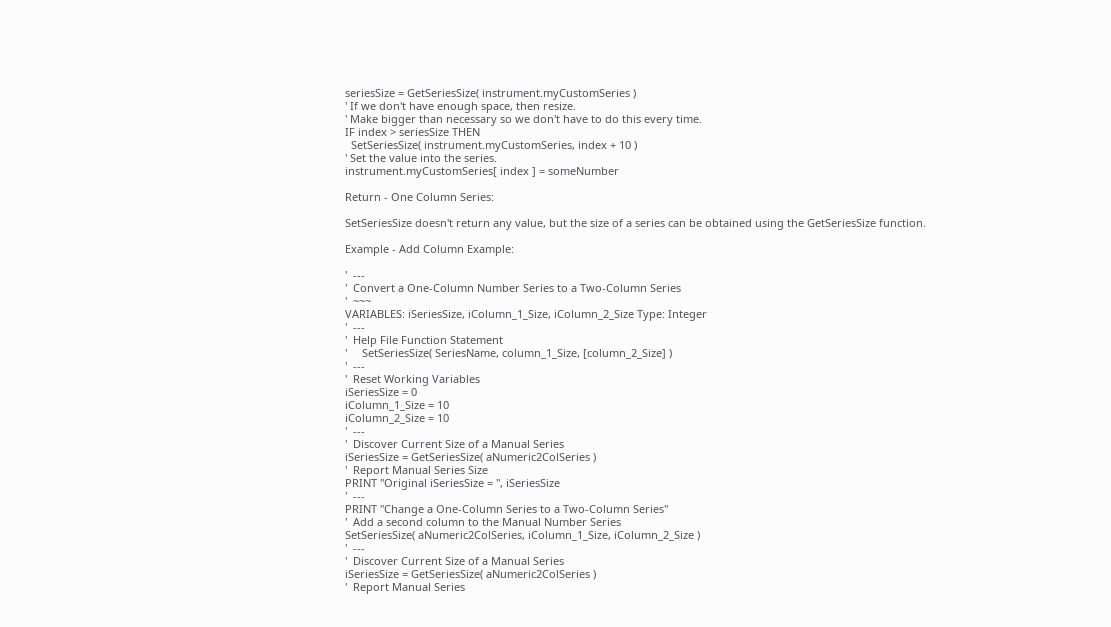seriesSize = GetSeriesSize( instrument.myCustomSeries )
' If we don't have enough space, then resize.
' Make bigger than necessary so we don't have to do this every time.
IF index > seriesSize THEN
  SetSeriesSize( instrument.myCustomSeries, index + 10 )
' Set the value into the series.
instrument.myCustomSeries[ index ] = someNumber

Return - One Column Series:

SetSeriesSize doesn't return any value, but the size of a series can be obtained using the GetSeriesSize function.

Example - Add Column Example:

'  ---
'  Convert a One-Column Number Series to a Two-Column Series
'  ~~~
VARIABLES: iSeriesSize, iColumn_1_Size, iColumn_2_Size Type: Integer
'  ---
'  Help File Function Statement
'     SetSeriesSize( SeriesName, column_1_Size, [column_2_Size] )
'  ---
'  Reset Working Variables
iSeriesSize = 0
iColumn_1_Size = 10
iColumn_2_Size = 10
'  ---
'  Discover Current Size of a Manual Series
iSeriesSize = GetSeriesSize( aNumeric2ColSeries )
'  Report Manual Series Size
PRINT "Original iSeriesSize = ", iSeriesSize
'  ---
PRINT "Change a One-Column Series to a Two-Column Series"
'  Add a second column to the Manual Number Series
SetSeriesSize( aNumeric2ColSeries, iColumn_1_Size, iColumn_2_Size )
'  ---
'  Discover Current Size of a Manual Series
iSeriesSize = GetSeriesSize( aNumeric2ColSeries )
'  Report Manual Series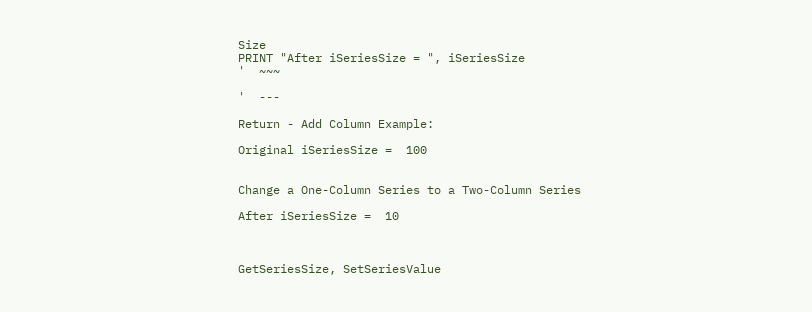Size
PRINT "After iSeriesSize = ", iSeriesSize
'  ~~~

'  ---

Return - Add Column Example:

Original iSeriesSize =  100


Change a One-Column Series to a Two-Column Series

After iSeriesSize =  10



GetSeriesSize, SetSeriesValue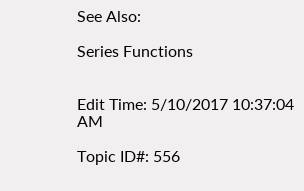See Also:

Series Functions


Edit Time: 5/10/2017 10:37:04 AM

Topic ID#: 556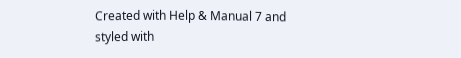Created with Help & Manual 7 and styled with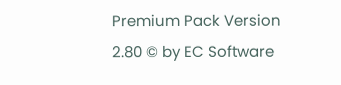Premium Pack Version 2.80 © by EC Software